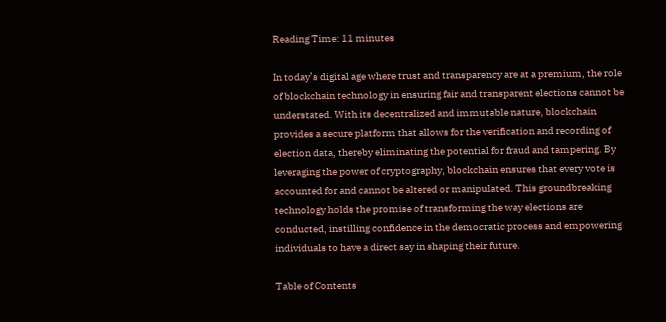Reading Time: 11 minutes

In today’s digital age where trust and transparency are at a premium, the role of blockchain technology in ensuring fair and transparent elections cannot be understated. With its decentralized and immutable nature, blockchain provides a secure platform that allows for the verification and recording of election data, thereby eliminating the potential for fraud and tampering. By leveraging the power of cryptography, blockchain ensures that every vote is accounted for and cannot be altered or manipulated. This groundbreaking technology holds the promise of transforming the way elections are conducted, instilling confidence in the democratic process and empowering individuals to have a direct say in shaping their future.

Table of Contents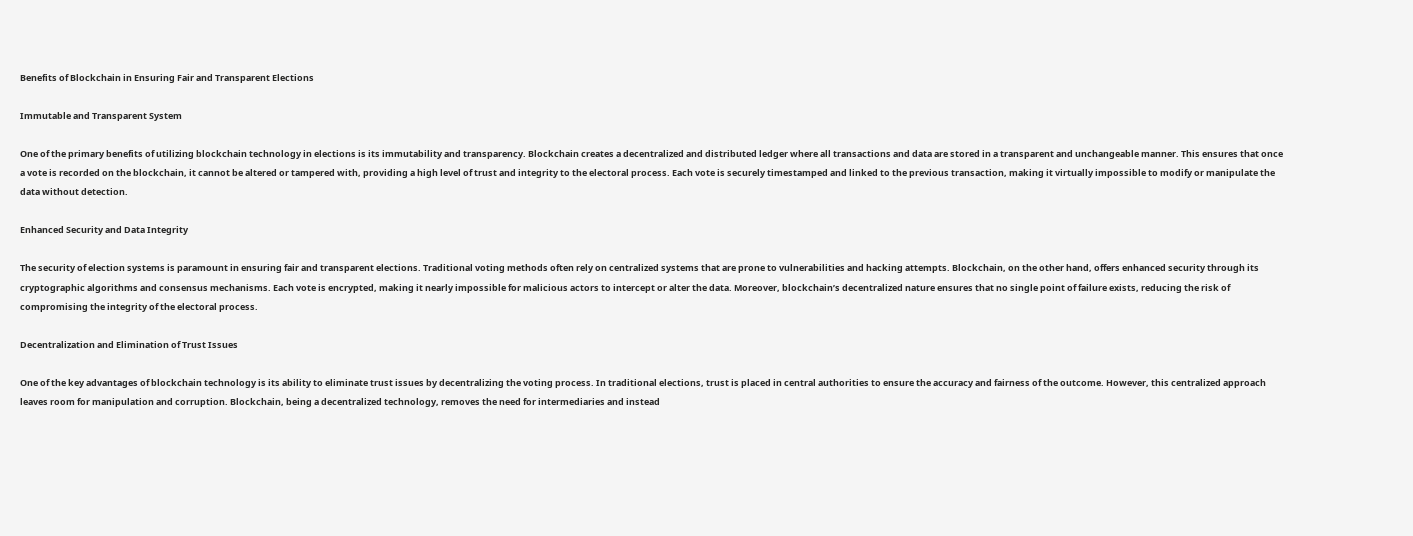Benefits of Blockchain in Ensuring Fair and Transparent Elections

Immutable and Transparent System

One of the primary benefits of utilizing blockchain technology in elections is its immutability and transparency. Blockchain creates a decentralized and distributed ledger where all transactions and data are stored in a transparent and unchangeable manner. This ensures that once a vote is recorded on the blockchain, it cannot be altered or tampered with, providing a high level of trust and integrity to the electoral process. Each vote is securely timestamped and linked to the previous transaction, making it virtually impossible to modify or manipulate the data without detection.

Enhanced Security and Data Integrity

The security of election systems is paramount in ensuring fair and transparent elections. Traditional voting methods often rely on centralized systems that are prone to vulnerabilities and hacking attempts. Blockchain, on the other hand, offers enhanced security through its cryptographic algorithms and consensus mechanisms. Each vote is encrypted, making it nearly impossible for malicious actors to intercept or alter the data. Moreover, blockchain’s decentralized nature ensures that no single point of failure exists, reducing the risk of compromising the integrity of the electoral process.

Decentralization and Elimination of Trust Issues

One of the key advantages of blockchain technology is its ability to eliminate trust issues by decentralizing the voting process. In traditional elections, trust is placed in central authorities to ensure the accuracy and fairness of the outcome. However, this centralized approach leaves room for manipulation and corruption. Blockchain, being a decentralized technology, removes the need for intermediaries and instead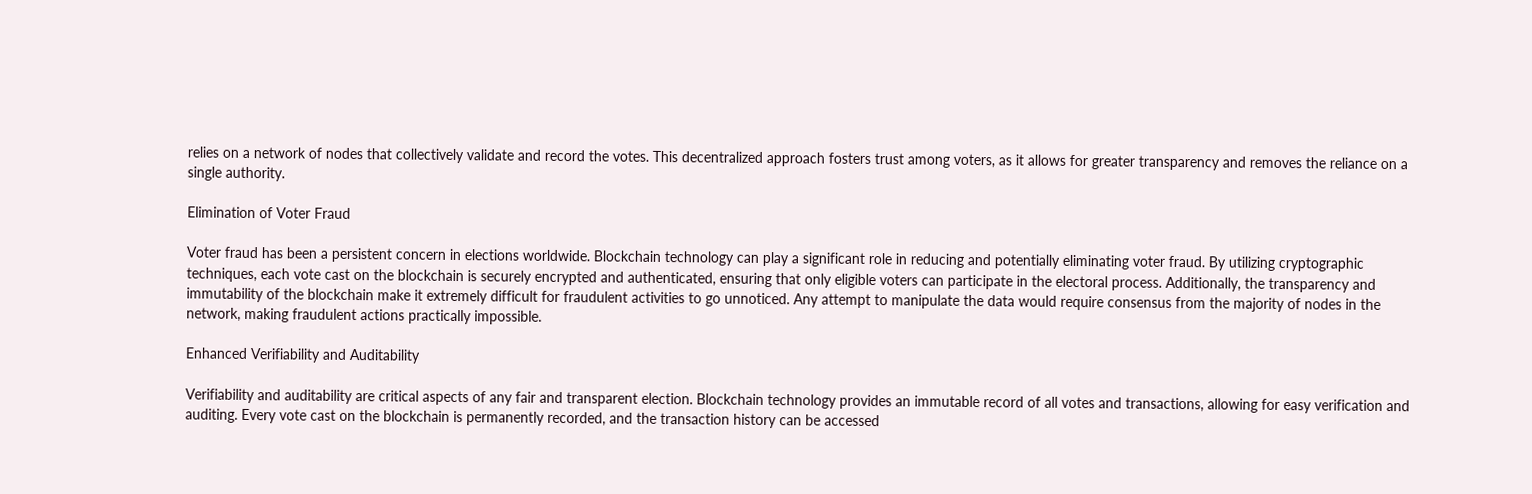relies on a network of nodes that collectively validate and record the votes. This decentralized approach fosters trust among voters, as it allows for greater transparency and removes the reliance on a single authority.

Elimination of Voter Fraud

Voter fraud has been a persistent concern in elections worldwide. Blockchain technology can play a significant role in reducing and potentially eliminating voter fraud. By utilizing cryptographic techniques, each vote cast on the blockchain is securely encrypted and authenticated, ensuring that only eligible voters can participate in the electoral process. Additionally, the transparency and immutability of the blockchain make it extremely difficult for fraudulent activities to go unnoticed. Any attempt to manipulate the data would require consensus from the majority of nodes in the network, making fraudulent actions practically impossible.

Enhanced Verifiability and Auditability

Verifiability and auditability are critical aspects of any fair and transparent election. Blockchain technology provides an immutable record of all votes and transactions, allowing for easy verification and auditing. Every vote cast on the blockchain is permanently recorded, and the transaction history can be accessed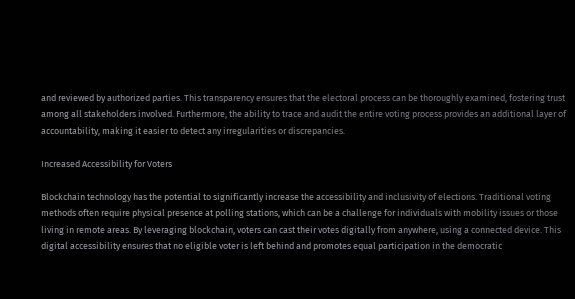and reviewed by authorized parties. This transparency ensures that the electoral process can be thoroughly examined, fostering trust among all stakeholders involved. Furthermore, the ability to trace and audit the entire voting process provides an additional layer of accountability, making it easier to detect any irregularities or discrepancies.

Increased Accessibility for Voters

Blockchain technology has the potential to significantly increase the accessibility and inclusivity of elections. Traditional voting methods often require physical presence at polling stations, which can be a challenge for individuals with mobility issues or those living in remote areas. By leveraging blockchain, voters can cast their votes digitally from anywhere, using a connected device. This digital accessibility ensures that no eligible voter is left behind and promotes equal participation in the democratic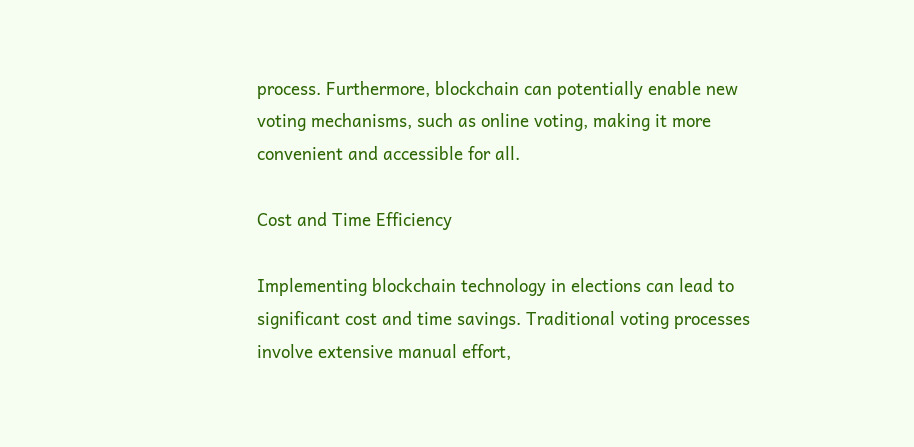process. Furthermore, blockchain can potentially enable new voting mechanisms, such as online voting, making it more convenient and accessible for all.

Cost and Time Efficiency

Implementing blockchain technology in elections can lead to significant cost and time savings. Traditional voting processes involve extensive manual effort,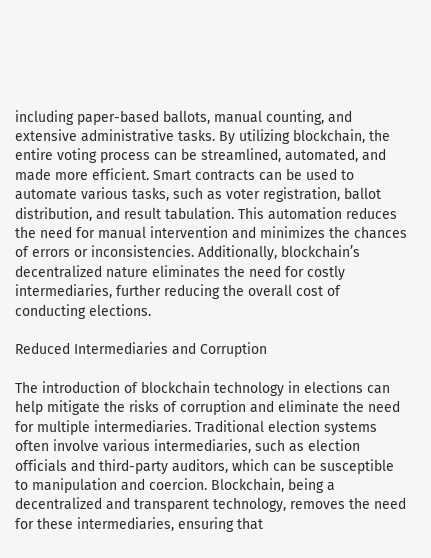including paper-based ballots, manual counting, and extensive administrative tasks. By utilizing blockchain, the entire voting process can be streamlined, automated, and made more efficient. Smart contracts can be used to automate various tasks, such as voter registration, ballot distribution, and result tabulation. This automation reduces the need for manual intervention and minimizes the chances of errors or inconsistencies. Additionally, blockchain’s decentralized nature eliminates the need for costly intermediaries, further reducing the overall cost of conducting elections.

Reduced Intermediaries and Corruption

The introduction of blockchain technology in elections can help mitigate the risks of corruption and eliminate the need for multiple intermediaries. Traditional election systems often involve various intermediaries, such as election officials and third-party auditors, which can be susceptible to manipulation and coercion. Blockchain, being a decentralized and transparent technology, removes the need for these intermediaries, ensuring that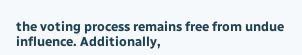the voting process remains free from undue influence. Additionally,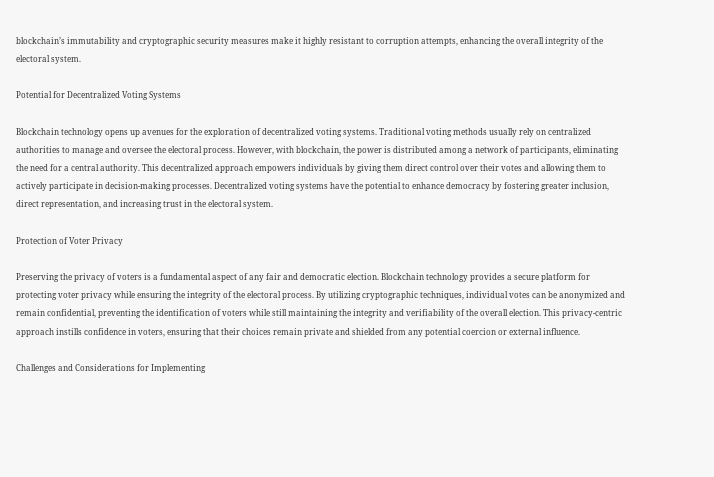blockchain’s immutability and cryptographic security measures make it highly resistant to corruption attempts, enhancing the overall integrity of the electoral system.

Potential for Decentralized Voting Systems

Blockchain technology opens up avenues for the exploration of decentralized voting systems. Traditional voting methods usually rely on centralized authorities to manage and oversee the electoral process. However, with blockchain, the power is distributed among a network of participants, eliminating the need for a central authority. This decentralized approach empowers individuals by giving them direct control over their votes and allowing them to actively participate in decision-making processes. Decentralized voting systems have the potential to enhance democracy by fostering greater inclusion, direct representation, and increasing trust in the electoral system.

Protection of Voter Privacy

Preserving the privacy of voters is a fundamental aspect of any fair and democratic election. Blockchain technology provides a secure platform for protecting voter privacy while ensuring the integrity of the electoral process. By utilizing cryptographic techniques, individual votes can be anonymized and remain confidential, preventing the identification of voters while still maintaining the integrity and verifiability of the overall election. This privacy-centric approach instills confidence in voters, ensuring that their choices remain private and shielded from any potential coercion or external influence.

Challenges and Considerations for Implementing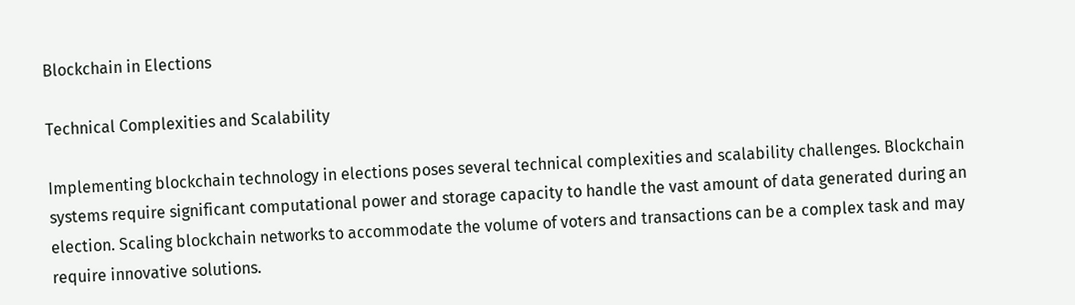Blockchain in Elections

Technical Complexities and Scalability

Implementing blockchain technology in elections poses several technical complexities and scalability challenges. Blockchain systems require significant computational power and storage capacity to handle the vast amount of data generated during an election. Scaling blockchain networks to accommodate the volume of voters and transactions can be a complex task and may require innovative solutions.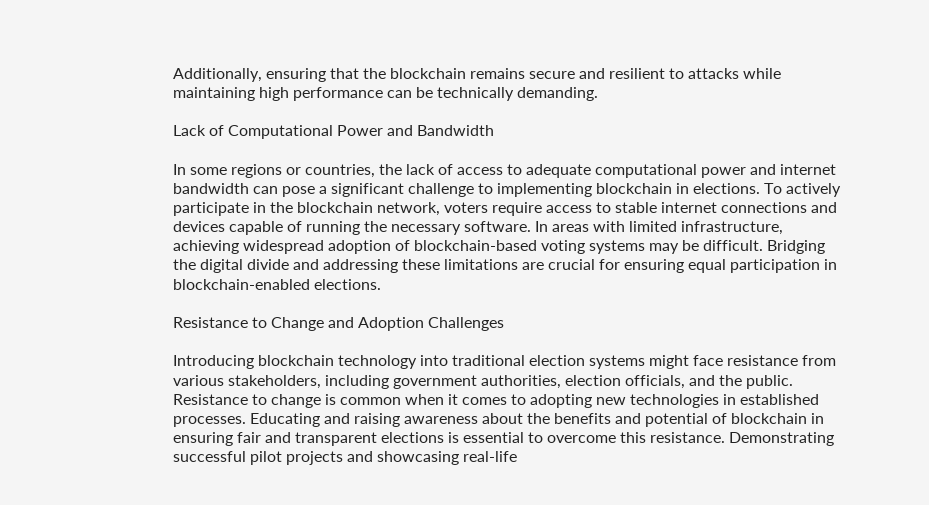Additionally, ensuring that the blockchain remains secure and resilient to attacks while maintaining high performance can be technically demanding.

Lack of Computational Power and Bandwidth

In some regions or countries, the lack of access to adequate computational power and internet bandwidth can pose a significant challenge to implementing blockchain in elections. To actively participate in the blockchain network, voters require access to stable internet connections and devices capable of running the necessary software. In areas with limited infrastructure, achieving widespread adoption of blockchain-based voting systems may be difficult. Bridging the digital divide and addressing these limitations are crucial for ensuring equal participation in blockchain-enabled elections.

Resistance to Change and Adoption Challenges

Introducing blockchain technology into traditional election systems might face resistance from various stakeholders, including government authorities, election officials, and the public. Resistance to change is common when it comes to adopting new technologies in established processes. Educating and raising awareness about the benefits and potential of blockchain in ensuring fair and transparent elections is essential to overcome this resistance. Demonstrating successful pilot projects and showcasing real-life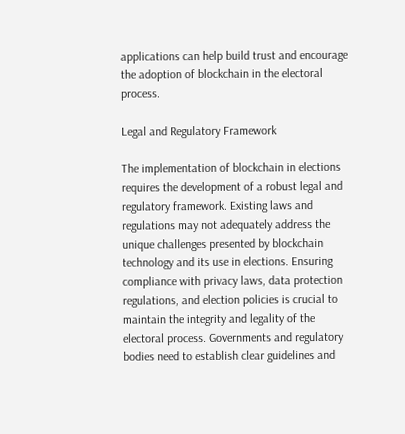applications can help build trust and encourage the adoption of blockchain in the electoral process.

Legal and Regulatory Framework

The implementation of blockchain in elections requires the development of a robust legal and regulatory framework. Existing laws and regulations may not adequately address the unique challenges presented by blockchain technology and its use in elections. Ensuring compliance with privacy laws, data protection regulations, and election policies is crucial to maintain the integrity and legality of the electoral process. Governments and regulatory bodies need to establish clear guidelines and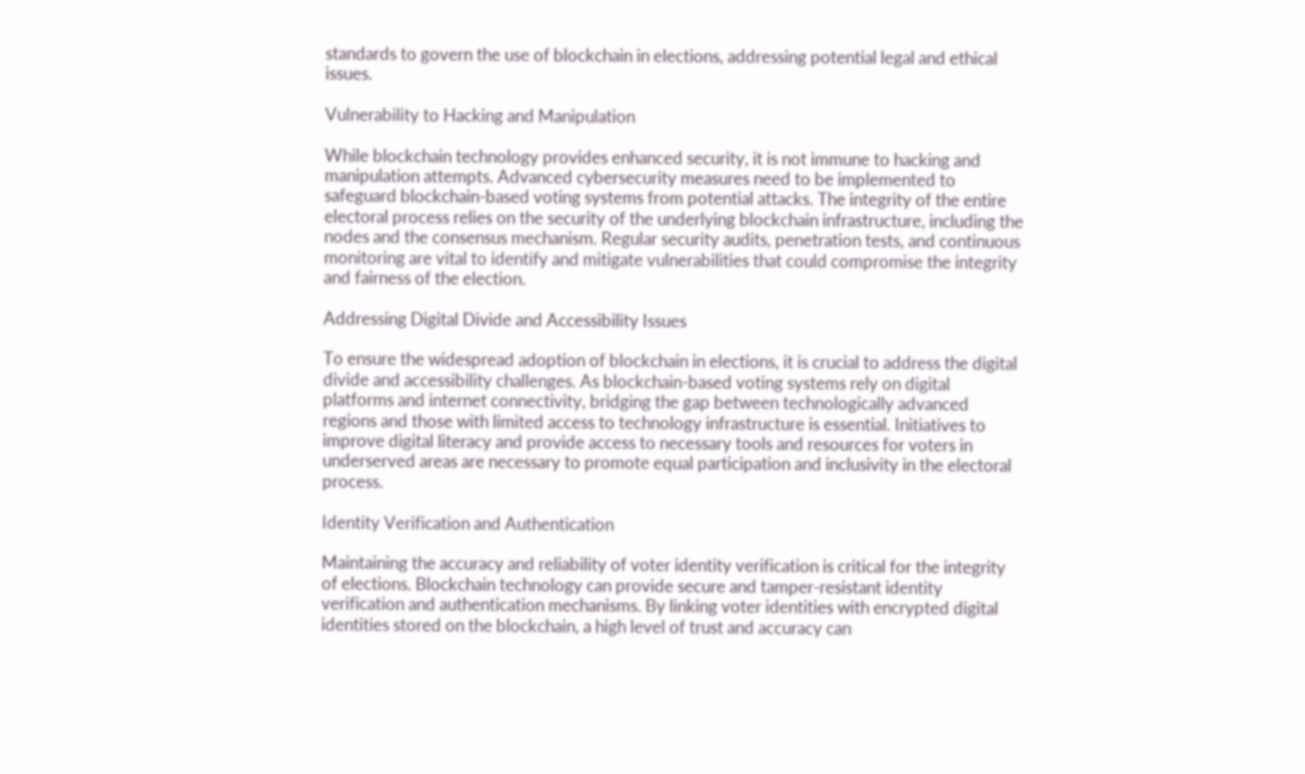standards to govern the use of blockchain in elections, addressing potential legal and ethical issues.

Vulnerability to Hacking and Manipulation

While blockchain technology provides enhanced security, it is not immune to hacking and manipulation attempts. Advanced cybersecurity measures need to be implemented to safeguard blockchain-based voting systems from potential attacks. The integrity of the entire electoral process relies on the security of the underlying blockchain infrastructure, including the nodes and the consensus mechanism. Regular security audits, penetration tests, and continuous monitoring are vital to identify and mitigate vulnerabilities that could compromise the integrity and fairness of the election.

Addressing Digital Divide and Accessibility Issues

To ensure the widespread adoption of blockchain in elections, it is crucial to address the digital divide and accessibility challenges. As blockchain-based voting systems rely on digital platforms and internet connectivity, bridging the gap between technologically advanced regions and those with limited access to technology infrastructure is essential. Initiatives to improve digital literacy and provide access to necessary tools and resources for voters in underserved areas are necessary to promote equal participation and inclusivity in the electoral process.

Identity Verification and Authentication

Maintaining the accuracy and reliability of voter identity verification is critical for the integrity of elections. Blockchain technology can provide secure and tamper-resistant identity verification and authentication mechanisms. By linking voter identities with encrypted digital identities stored on the blockchain, a high level of trust and accuracy can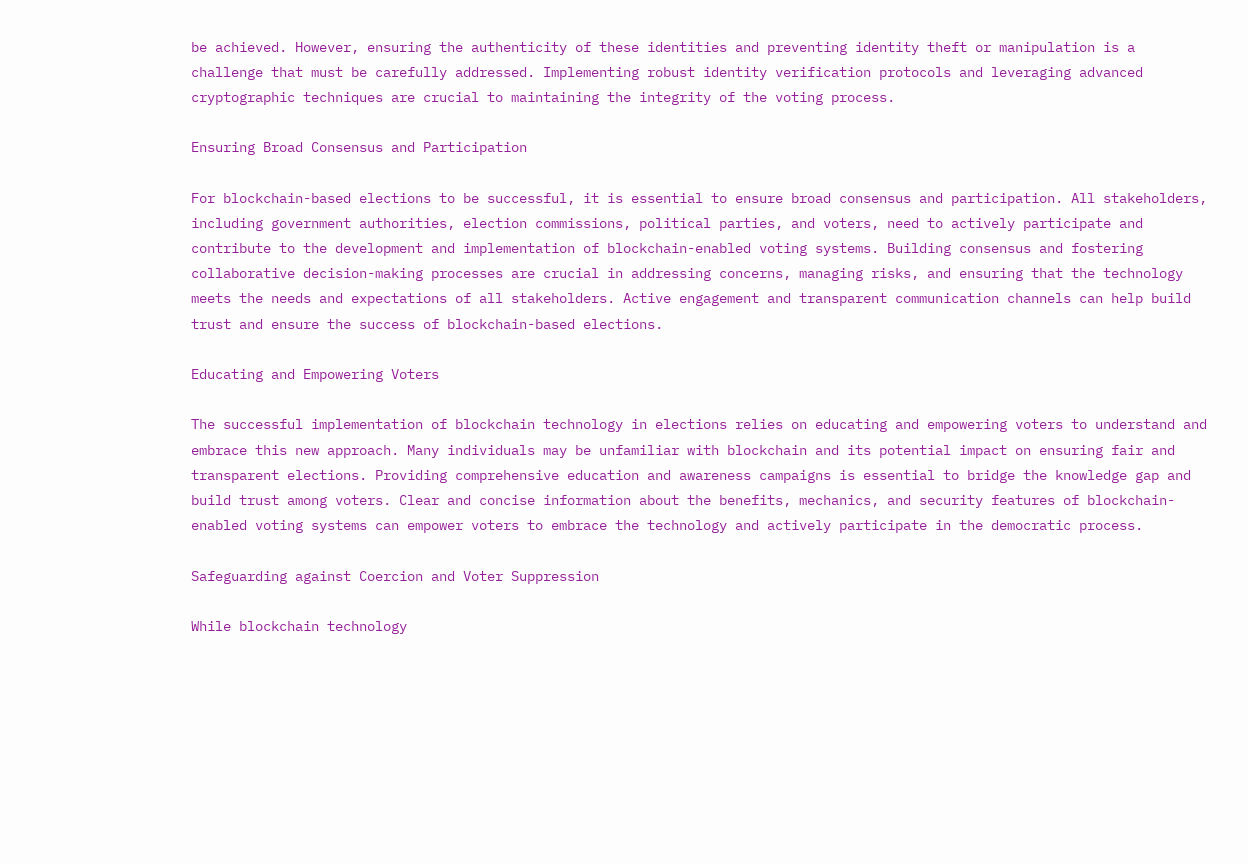be achieved. However, ensuring the authenticity of these identities and preventing identity theft or manipulation is a challenge that must be carefully addressed. Implementing robust identity verification protocols and leveraging advanced cryptographic techniques are crucial to maintaining the integrity of the voting process.

Ensuring Broad Consensus and Participation

For blockchain-based elections to be successful, it is essential to ensure broad consensus and participation. All stakeholders, including government authorities, election commissions, political parties, and voters, need to actively participate and contribute to the development and implementation of blockchain-enabled voting systems. Building consensus and fostering collaborative decision-making processes are crucial in addressing concerns, managing risks, and ensuring that the technology meets the needs and expectations of all stakeholders. Active engagement and transparent communication channels can help build trust and ensure the success of blockchain-based elections.

Educating and Empowering Voters

The successful implementation of blockchain technology in elections relies on educating and empowering voters to understand and embrace this new approach. Many individuals may be unfamiliar with blockchain and its potential impact on ensuring fair and transparent elections. Providing comprehensive education and awareness campaigns is essential to bridge the knowledge gap and build trust among voters. Clear and concise information about the benefits, mechanics, and security features of blockchain-enabled voting systems can empower voters to embrace the technology and actively participate in the democratic process.

Safeguarding against Coercion and Voter Suppression

While blockchain technology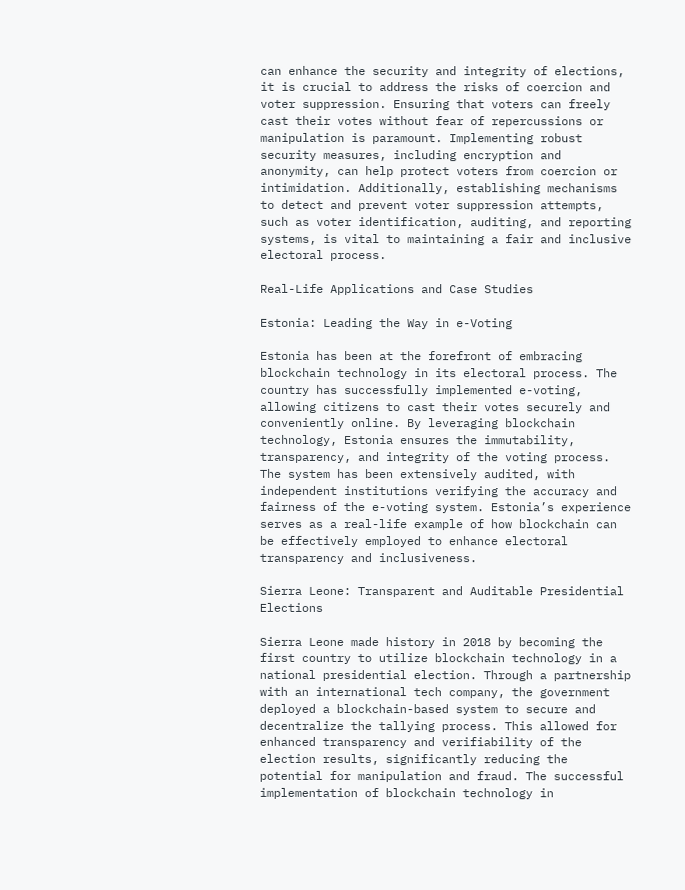can enhance the security and integrity of elections, it is crucial to address the risks of coercion and voter suppression. Ensuring that voters can freely cast their votes without fear of repercussions or manipulation is paramount. Implementing robust security measures, including encryption and anonymity, can help protect voters from coercion or intimidation. Additionally, establishing mechanisms to detect and prevent voter suppression attempts, such as voter identification, auditing, and reporting systems, is vital to maintaining a fair and inclusive electoral process.

Real-Life Applications and Case Studies

Estonia: Leading the Way in e-Voting

Estonia has been at the forefront of embracing blockchain technology in its electoral process. The country has successfully implemented e-voting, allowing citizens to cast their votes securely and conveniently online. By leveraging blockchain technology, Estonia ensures the immutability, transparency, and integrity of the voting process. The system has been extensively audited, with independent institutions verifying the accuracy and fairness of the e-voting system. Estonia’s experience serves as a real-life example of how blockchain can be effectively employed to enhance electoral transparency and inclusiveness.

Sierra Leone: Transparent and Auditable Presidential Elections

Sierra Leone made history in 2018 by becoming the first country to utilize blockchain technology in a national presidential election. Through a partnership with an international tech company, the government deployed a blockchain-based system to secure and decentralize the tallying process. This allowed for enhanced transparency and verifiability of the election results, significantly reducing the potential for manipulation and fraud. The successful implementation of blockchain technology in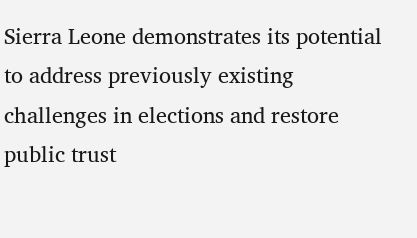Sierra Leone demonstrates its potential to address previously existing challenges in elections and restore public trust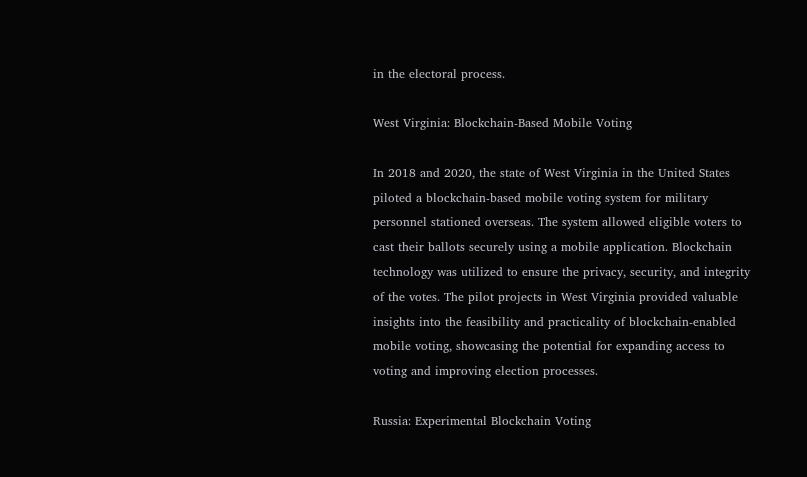in the electoral process.

West Virginia: Blockchain-Based Mobile Voting

In 2018 and 2020, the state of West Virginia in the United States piloted a blockchain-based mobile voting system for military personnel stationed overseas. The system allowed eligible voters to cast their ballots securely using a mobile application. Blockchain technology was utilized to ensure the privacy, security, and integrity of the votes. The pilot projects in West Virginia provided valuable insights into the feasibility and practicality of blockchain-enabled mobile voting, showcasing the potential for expanding access to voting and improving election processes.

Russia: Experimental Blockchain Voting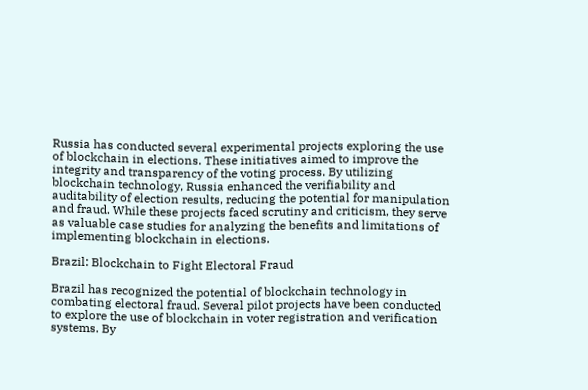Russia has conducted several experimental projects exploring the use of blockchain in elections. These initiatives aimed to improve the integrity and transparency of the voting process. By utilizing blockchain technology, Russia enhanced the verifiability and auditability of election results, reducing the potential for manipulation and fraud. While these projects faced scrutiny and criticism, they serve as valuable case studies for analyzing the benefits and limitations of implementing blockchain in elections.

Brazil: Blockchain to Fight Electoral Fraud

Brazil has recognized the potential of blockchain technology in combating electoral fraud. Several pilot projects have been conducted to explore the use of blockchain in voter registration and verification systems. By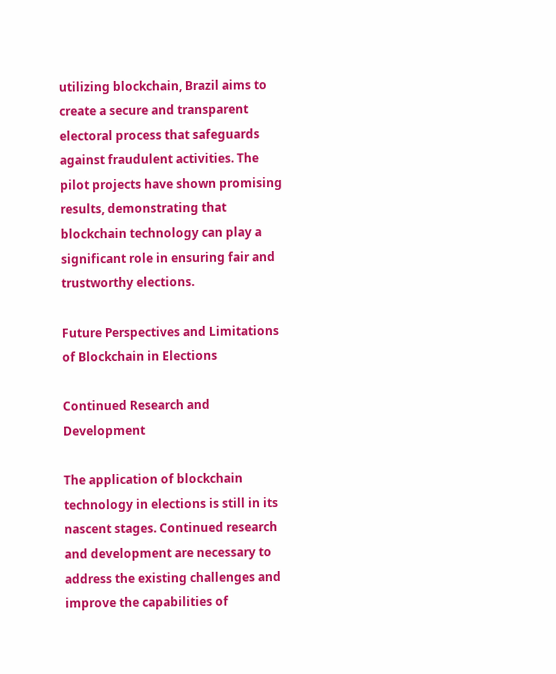utilizing blockchain, Brazil aims to create a secure and transparent electoral process that safeguards against fraudulent activities. The pilot projects have shown promising results, demonstrating that blockchain technology can play a significant role in ensuring fair and trustworthy elections.

Future Perspectives and Limitations of Blockchain in Elections

Continued Research and Development

The application of blockchain technology in elections is still in its nascent stages. Continued research and development are necessary to address the existing challenges and improve the capabilities of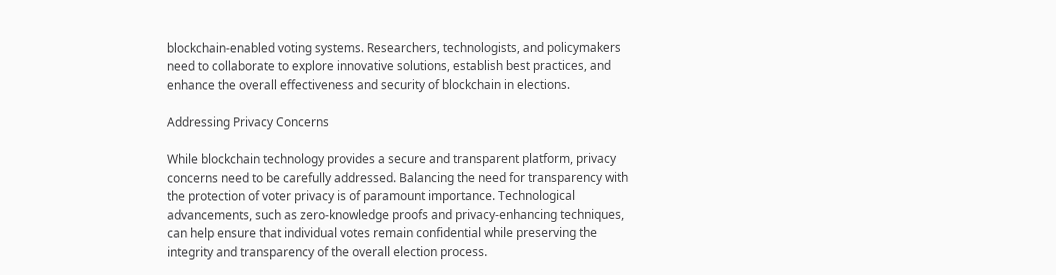blockchain-enabled voting systems. Researchers, technologists, and policymakers need to collaborate to explore innovative solutions, establish best practices, and enhance the overall effectiveness and security of blockchain in elections.

Addressing Privacy Concerns

While blockchain technology provides a secure and transparent platform, privacy concerns need to be carefully addressed. Balancing the need for transparency with the protection of voter privacy is of paramount importance. Technological advancements, such as zero-knowledge proofs and privacy-enhancing techniques, can help ensure that individual votes remain confidential while preserving the integrity and transparency of the overall election process.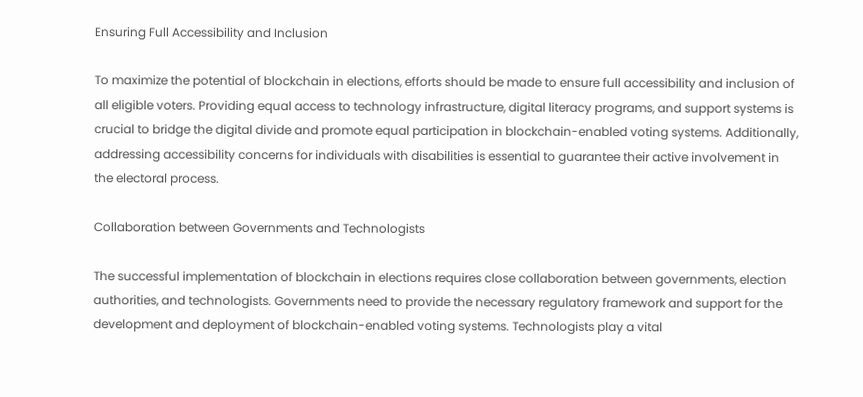Ensuring Full Accessibility and Inclusion

To maximize the potential of blockchain in elections, efforts should be made to ensure full accessibility and inclusion of all eligible voters. Providing equal access to technology infrastructure, digital literacy programs, and support systems is crucial to bridge the digital divide and promote equal participation in blockchain-enabled voting systems. Additionally, addressing accessibility concerns for individuals with disabilities is essential to guarantee their active involvement in the electoral process.

Collaboration between Governments and Technologists

The successful implementation of blockchain in elections requires close collaboration between governments, election authorities, and technologists. Governments need to provide the necessary regulatory framework and support for the development and deployment of blockchain-enabled voting systems. Technologists play a vital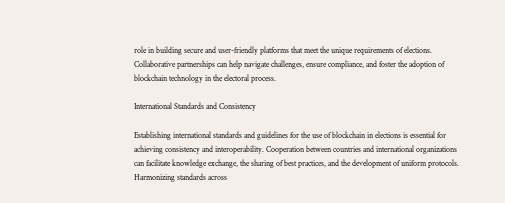role in building secure and user-friendly platforms that meet the unique requirements of elections. Collaborative partnerships can help navigate challenges, ensure compliance, and foster the adoption of blockchain technology in the electoral process.

International Standards and Consistency

Establishing international standards and guidelines for the use of blockchain in elections is essential for achieving consistency and interoperability. Cooperation between countries and international organizations can facilitate knowledge exchange, the sharing of best practices, and the development of uniform protocols. Harmonizing standards across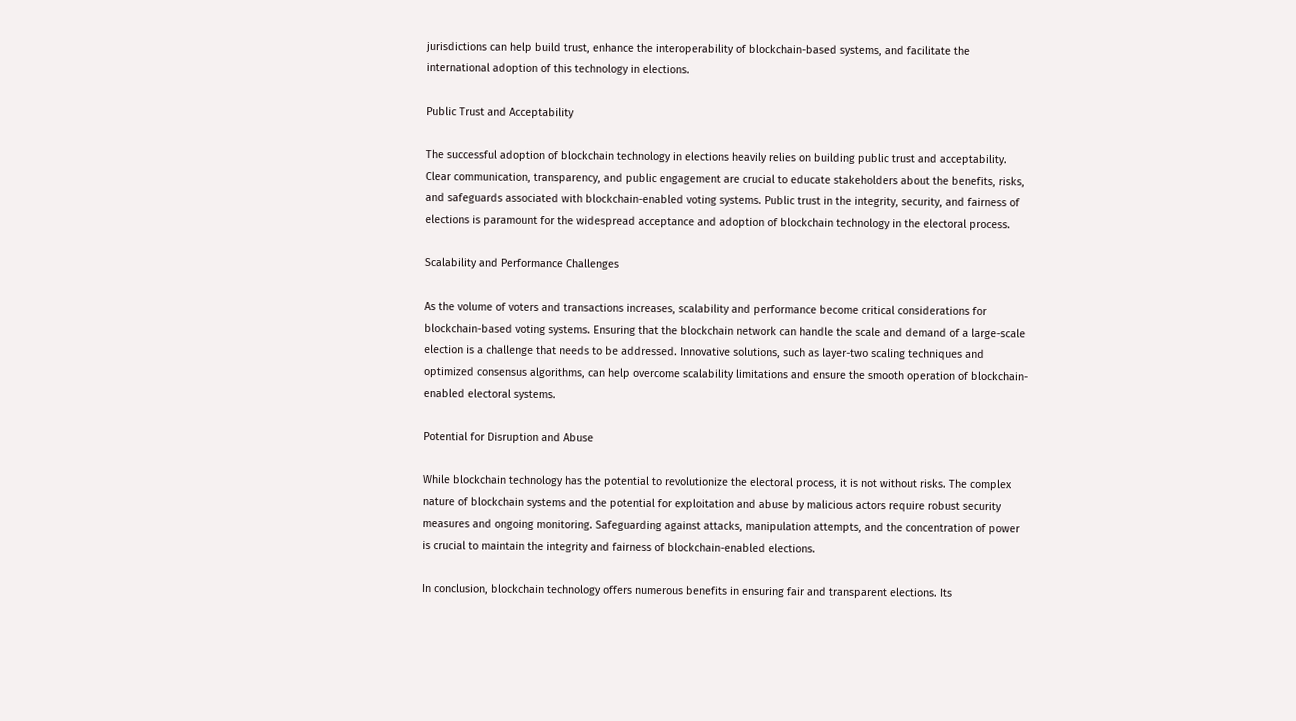jurisdictions can help build trust, enhance the interoperability of blockchain-based systems, and facilitate the international adoption of this technology in elections.

Public Trust and Acceptability

The successful adoption of blockchain technology in elections heavily relies on building public trust and acceptability. Clear communication, transparency, and public engagement are crucial to educate stakeholders about the benefits, risks, and safeguards associated with blockchain-enabled voting systems. Public trust in the integrity, security, and fairness of elections is paramount for the widespread acceptance and adoption of blockchain technology in the electoral process.

Scalability and Performance Challenges

As the volume of voters and transactions increases, scalability and performance become critical considerations for blockchain-based voting systems. Ensuring that the blockchain network can handle the scale and demand of a large-scale election is a challenge that needs to be addressed. Innovative solutions, such as layer-two scaling techniques and optimized consensus algorithms, can help overcome scalability limitations and ensure the smooth operation of blockchain-enabled electoral systems.

Potential for Disruption and Abuse

While blockchain technology has the potential to revolutionize the electoral process, it is not without risks. The complex nature of blockchain systems and the potential for exploitation and abuse by malicious actors require robust security measures and ongoing monitoring. Safeguarding against attacks, manipulation attempts, and the concentration of power is crucial to maintain the integrity and fairness of blockchain-enabled elections.

In conclusion, blockchain technology offers numerous benefits in ensuring fair and transparent elections. Its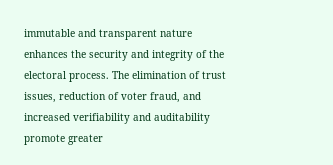immutable and transparent nature enhances the security and integrity of the electoral process. The elimination of trust issues, reduction of voter fraud, and increased verifiability and auditability promote greater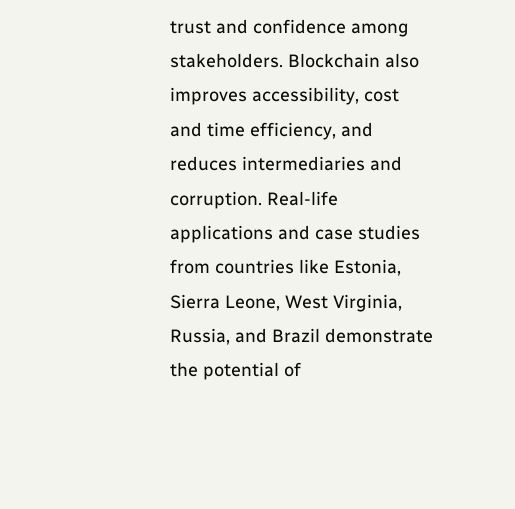trust and confidence among stakeholders. Blockchain also improves accessibility, cost and time efficiency, and reduces intermediaries and corruption. Real-life applications and case studies from countries like Estonia, Sierra Leone, West Virginia, Russia, and Brazil demonstrate the potential of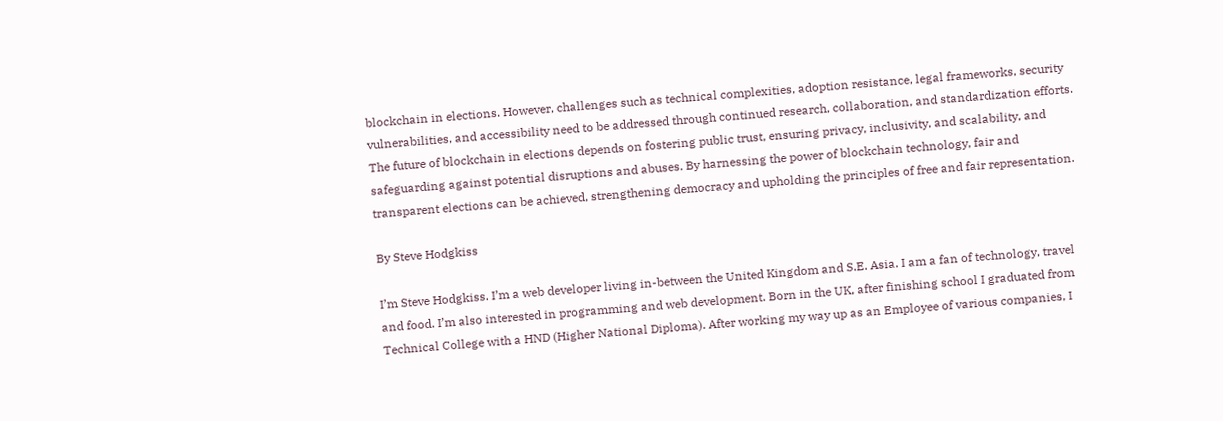blockchain in elections. However, challenges such as technical complexities, adoption resistance, legal frameworks, security vulnerabilities, and accessibility need to be addressed through continued research, collaboration, and standardization efforts. The future of blockchain in elections depends on fostering public trust, ensuring privacy, inclusivity, and scalability, and safeguarding against potential disruptions and abuses. By harnessing the power of blockchain technology, fair and transparent elections can be achieved, strengthening democracy and upholding the principles of free and fair representation.

By Steve Hodgkiss

I’m Steve Hodgkiss. I’m a web developer living in-between the United Kingdom and S.E. Asia. I am a fan of technology, travel and food. I’m also interested in programming and web development. Born in the UK, after finishing school I graduated from Technical College with a HND (Higher National Diploma). After working my way up as an Employee of various companies, I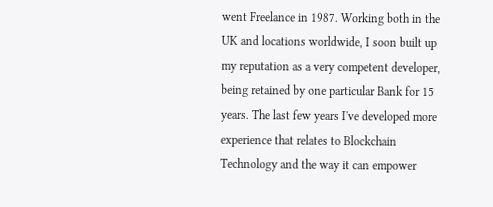went Freelance in 1987. Working both in the UK and locations worldwide, I soon built up my reputation as a very competent developer, being retained by one particular Bank for 15 years. The last few years I've developed more experience that relates to Blockchain Technology and the way it can empower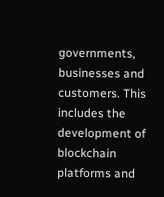governments, businesses and customers. This includes the development of blockchain platforms and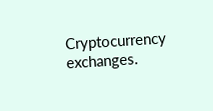Cryptocurrency exchanges.